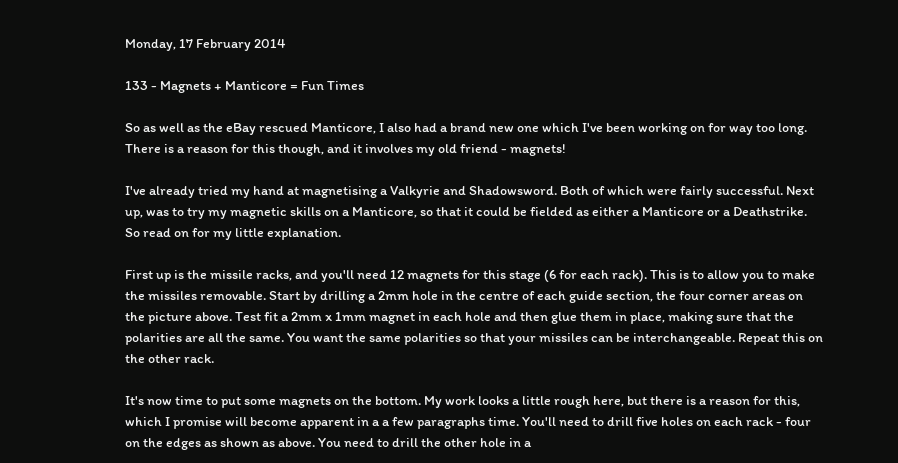Monday, 17 February 2014

133 - Magnets + Manticore = Fun Times

So as well as the eBay rescued Manticore, I also had a brand new one which I've been working on for way too long. There is a reason for this though, and it involves my old friend - magnets!

I've already tried my hand at magnetising a Valkyrie and Shadowsword. Both of which were fairly successful. Next up, was to try my magnetic skills on a Manticore, so that it could be fielded as either a Manticore or a Deathstrike. So read on for my little explanation.

First up is the missile racks, and you'll need 12 magnets for this stage (6 for each rack). This is to allow you to make the missiles removable. Start by drilling a 2mm hole in the centre of each guide section, the four corner areas on the picture above. Test fit a 2mm x 1mm magnet in each hole and then glue them in place, making sure that the polarities are all the same. You want the same polarities so that your missiles can be interchangeable. Repeat this on the other rack.

It's now time to put some magnets on the bottom. My work looks a little rough here, but there is a reason for this, which I promise will become apparent in a a few paragraphs time. You'll need to drill five holes on each rack - four on the edges as shown as above. You need to drill the other hole in a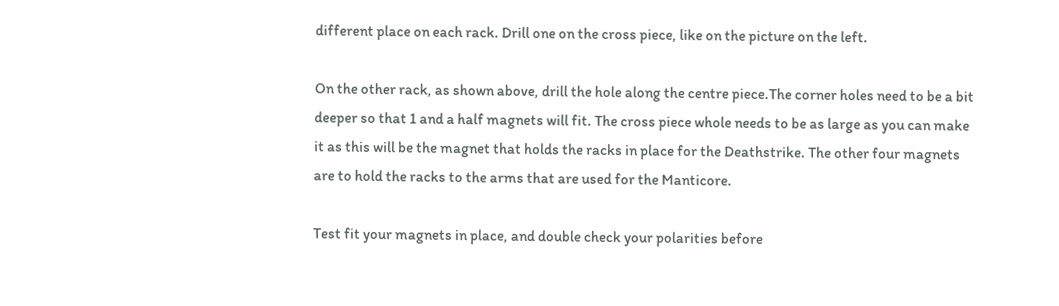different place on each rack. Drill one on the cross piece, like on the picture on the left.

On the other rack, as shown above, drill the hole along the centre piece.The corner holes need to be a bit deeper so that 1 and a half magnets will fit. The cross piece whole needs to be as large as you can make it as this will be the magnet that holds the racks in place for the Deathstrike. The other four magnets are to hold the racks to the arms that are used for the Manticore.

Test fit your magnets in place, and double check your polarities before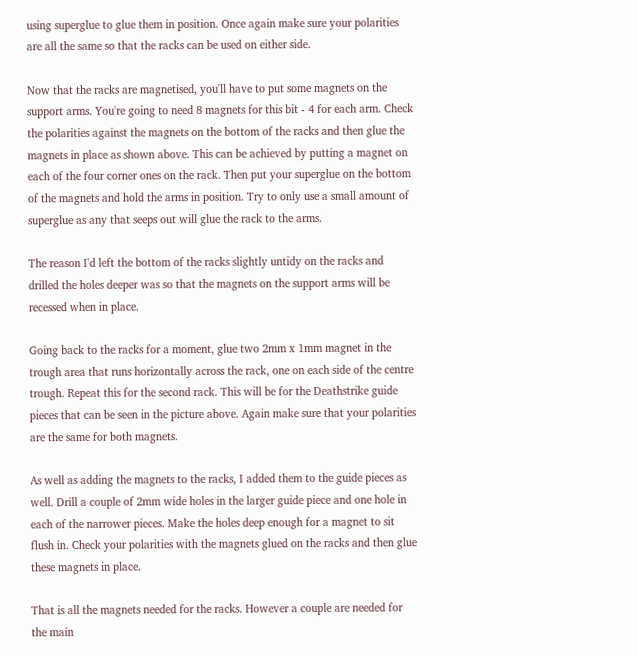using superglue to glue them in position. Once again make sure your polarities are all the same so that the racks can be used on either side.

Now that the racks are magnetised, you'll have to put some magnets on the support arms. You're going to need 8 magnets for this bit - 4 for each arm. Check the polarities against the magnets on the bottom of the racks and then glue the magnets in place as shown above. This can be achieved by putting a magnet on each of the four corner ones on the rack. Then put your superglue on the bottom of the magnets and hold the arms in position. Try to only use a small amount of superglue as any that seeps out will glue the rack to the arms.

The reason I'd left the bottom of the racks slightly untidy on the racks and drilled the holes deeper was so that the magnets on the support arms will be recessed when in place.

Going back to the racks for a moment, glue two 2mm x 1mm magnet in the trough area that runs horizontally across the rack, one on each side of the centre trough. Repeat this for the second rack. This will be for the Deathstrike guide pieces that can be seen in the picture above. Again make sure that your polarities are the same for both magnets.

As well as adding the magnets to the racks, I added them to the guide pieces as well. Drill a couple of 2mm wide holes in the larger guide piece and one hole in each of the narrower pieces. Make the holes deep enough for a magnet to sit flush in. Check your polarities with the magnets glued on the racks and then glue these magnets in place.

That is all the magnets needed for the racks. However a couple are needed for the main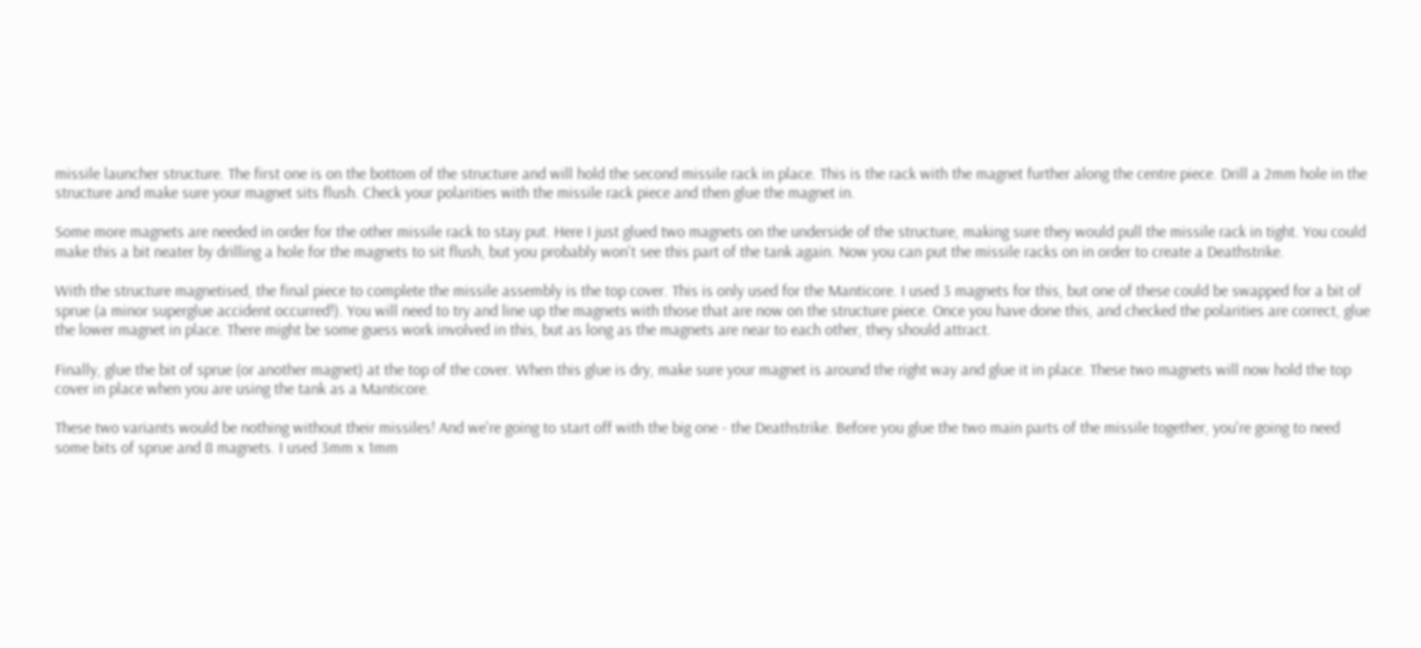missile launcher structure. The first one is on the bottom of the structure and will hold the second missile rack in place. This is the rack with the magnet further along the centre piece. Drill a 2mm hole in the structure and make sure your magnet sits flush. Check your polarities with the missile rack piece and then glue the magnet in.

Some more magnets are needed in order for the other missile rack to stay put. Here I just glued two magnets on the underside of the structure, making sure they would pull the missile rack in tight. You could make this a bit neater by drilling a hole for the magnets to sit flush, but you probably won't see this part of the tank again. Now you can put the missile racks on in order to create a Deathstrike.

With the structure magnetised, the final piece to complete the missile assembly is the top cover. This is only used for the Manticore. I used 3 magnets for this, but one of these could be swapped for a bit of sprue (a minor superglue accident occurred!). You will need to try and line up the magnets with those that are now on the structure piece. Once you have done this, and checked the polarities are correct, glue the lower magnet in place. There might be some guess work involved in this, but as long as the magnets are near to each other, they should attract.

Finally, glue the bit of sprue (or another magnet) at the top of the cover. When this glue is dry, make sure your magnet is around the right way and glue it in place. These two magnets will now hold the top cover in place when you are using the tank as a Manticore.

These two variants would be nothing without their missiles! And we're going to start off with the big one - the Deathstrike. Before you glue the two main parts of the missile together, you're going to need some bits of sprue and 8 magnets. I used 3mm x 1mm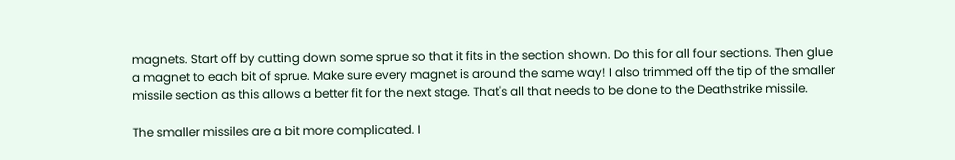magnets. Start off by cutting down some sprue so that it fits in the section shown. Do this for all four sections. Then glue a magnet to each bit of sprue. Make sure every magnet is around the same way! I also trimmed off the tip of the smaller missile section as this allows a better fit for the next stage. That's all that needs to be done to the Deathstrike missile.

The smaller missiles are a bit more complicated. I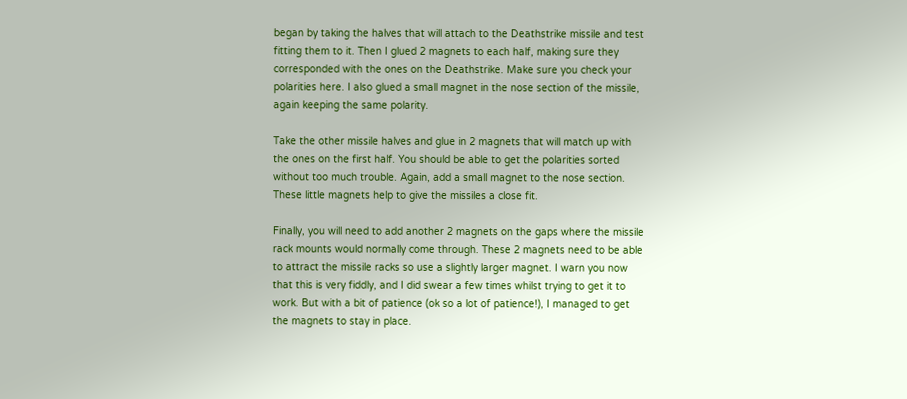began by taking the halves that will attach to the Deathstrike missile and test fitting them to it. Then I glued 2 magnets to each half, making sure they corresponded with the ones on the Deathstrike. Make sure you check your polarities here. I also glued a small magnet in the nose section of the missile, again keeping the same polarity.

Take the other missile halves and glue in 2 magnets that will match up with the ones on the first half. You should be able to get the polarities sorted without too much trouble. Again, add a small magnet to the nose section. These little magnets help to give the missiles a close fit.

Finally, you will need to add another 2 magnets on the gaps where the missile rack mounts would normally come through. These 2 magnets need to be able to attract the missile racks so use a slightly larger magnet. I warn you now that this is very fiddly, and I did swear a few times whilst trying to get it to work. But with a bit of patience (ok so a lot of patience!), I managed to get the magnets to stay in place.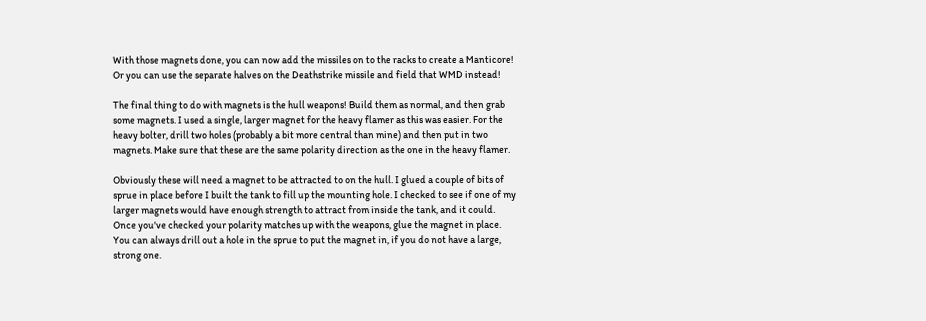With those magnets done, you can now add the missiles on to the racks to create a Manticore! Or you can use the separate halves on the Deathstrike missile and field that WMD instead!

The final thing to do with magnets is the hull weapons! Build them as normal, and then grab some magnets. I used a single, larger magnet for the heavy flamer as this was easier. For the heavy bolter, drill two holes (probably a bit more central than mine) and then put in two magnets. Make sure that these are the same polarity direction as the one in the heavy flamer.

Obviously these will need a magnet to be attracted to on the hull. I glued a couple of bits of sprue in place before I built the tank to fill up the mounting hole. I checked to see if one of my larger magnets would have enough strength to attract from inside the tank, and it could. Once you've checked your polarity matches up with the weapons, glue the magnet in place. You can always drill out a hole in the sprue to put the magnet in, if you do not have a large, strong one.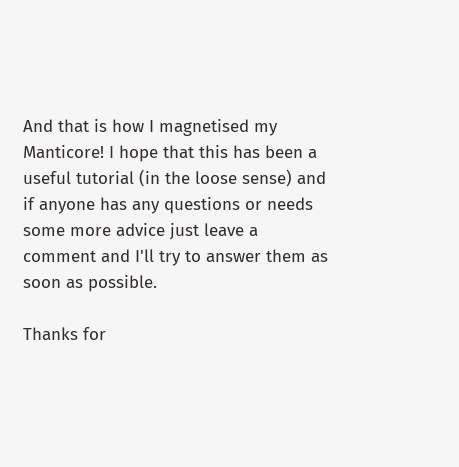And that is how I magnetised my Manticore! I hope that this has been a useful tutorial (in the loose sense) and if anyone has any questions or needs some more advice just leave a comment and I'll try to answer them as soon as possible.

Thanks for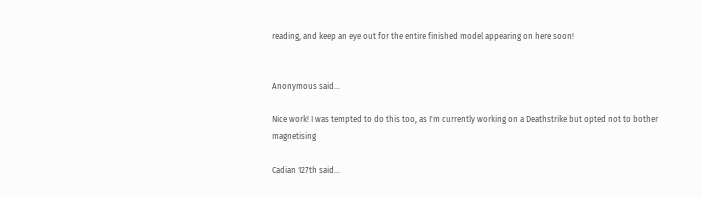reading, and keep an eye out for the entire finished model appearing on here soon!


Anonymous said...

Nice work! I was tempted to do this too, as I'm currently working on a Deathstrike but opted not to bother magnetising

Cadian 127th said...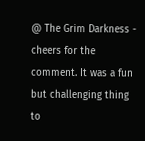@ The Grim Darkness - cheers for the comment. It was a fun but challenging thing to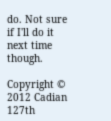do. Not sure if I'll do it next time though.

Copyright © 2012 Cadian 127th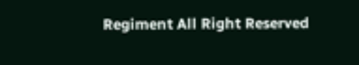Regiment All Right Reserved